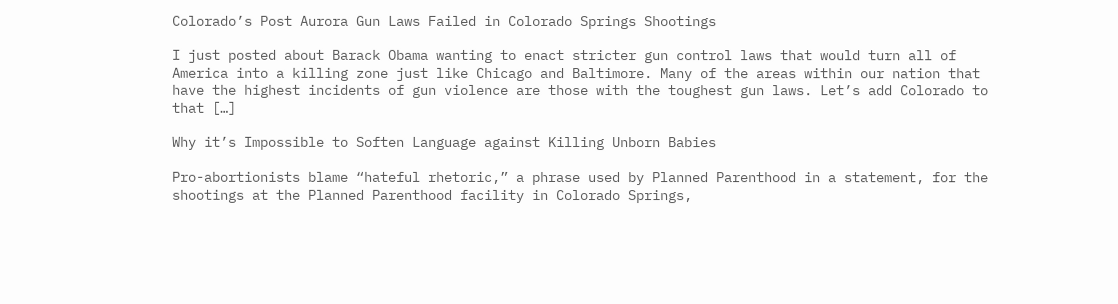Colorado’s Post Aurora Gun Laws Failed in Colorado Springs Shootings

I just posted about Barack Obama wanting to enact stricter gun control laws that would turn all of America into a killing zone just like Chicago and Baltimore. Many of the areas within our nation that have the highest incidents of gun violence are those with the toughest gun laws. Let’s add Colorado to that […]

Why it’s Impossible to Soften Language against Killing Unborn Babies

Pro-abortionists blame “hateful rhetoric,” a phrase used by Planned Parenthood in a statement, for the shootings at the Planned Parenthood facility in Colorado Springs,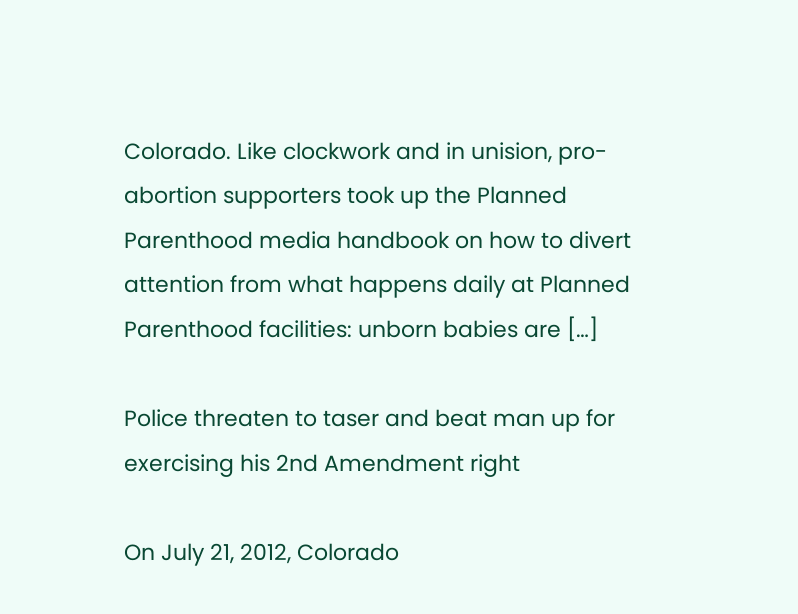Colorado. Like clockwork and in unision, pro-abortion supporters took up the Planned Parenthood media handbook on how to divert attention from what happens daily at Planned Parenthood facilities: unborn babies are […]

Police threaten to taser and beat man up for exercising his 2nd Amendment right

On July 21, 2012, Colorado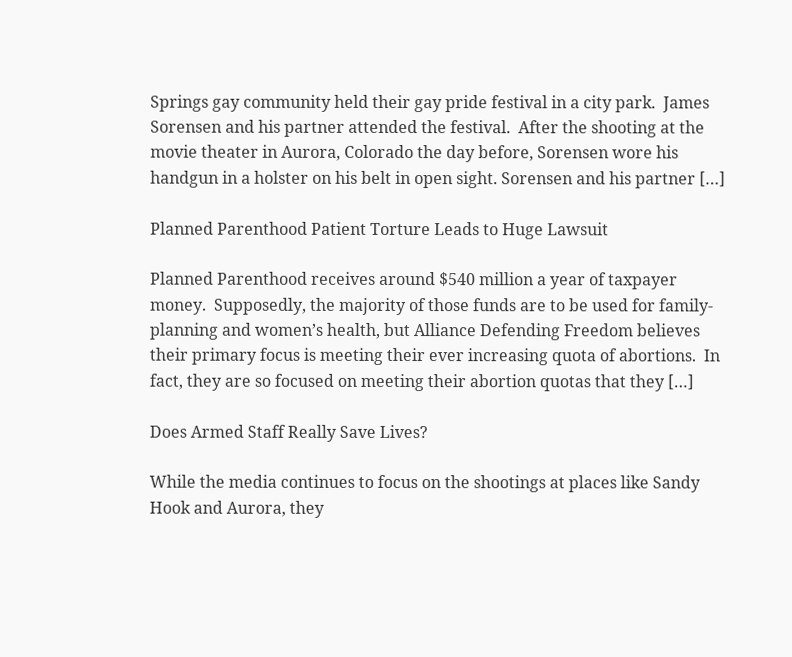Springs gay community held their gay pride festival in a city park.  James Sorensen and his partner attended the festival.  After the shooting at the movie theater in Aurora, Colorado the day before, Sorensen wore his handgun in a holster on his belt in open sight. Sorensen and his partner […]

Planned Parenthood Patient Torture Leads to Huge Lawsuit

Planned Parenthood receives around $540 million a year of taxpayer money.  Supposedly, the majority of those funds are to be used for family-planning and women’s health, but Alliance Defending Freedom believes their primary focus is meeting their ever increasing quota of abortions.  In fact, they are so focused on meeting their abortion quotas that they […]

Does Armed Staff Really Save Lives?

While the media continues to focus on the shootings at places like Sandy Hook and Aurora, they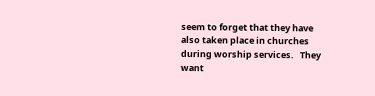seem to forget that they have also taken place in churches during worship services.   They want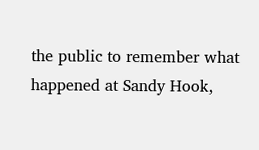the public to remember what happened at Sandy Hook,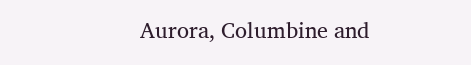Aurora, Columbine and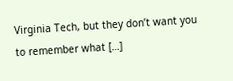Virginia Tech, but they don’t want you to remember what […]